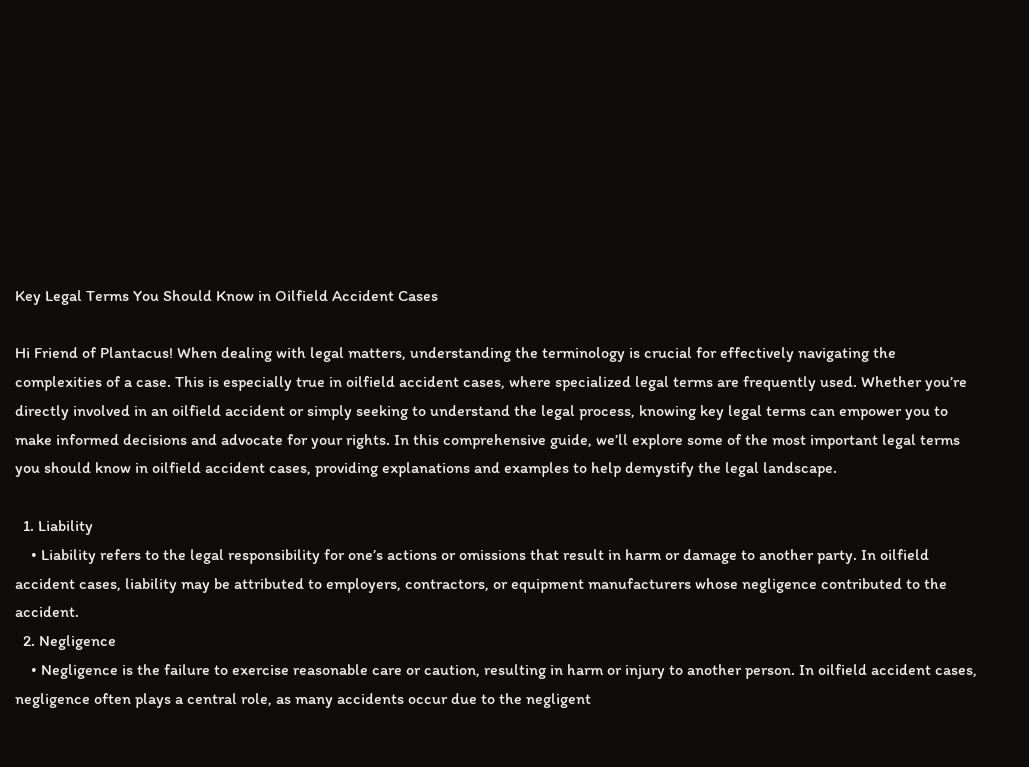Key Legal Terms You Should Know in Oilfield Accident Cases

Hi Friend of Plantacus! When dealing with legal matters, understanding the terminology is crucial for effectively navigating the complexities of a case. This is especially true in oilfield accident cases, where specialized legal terms are frequently used. Whether you’re directly involved in an oilfield accident or simply seeking to understand the legal process, knowing key legal terms can empower you to make informed decisions and advocate for your rights. In this comprehensive guide, we’ll explore some of the most important legal terms you should know in oilfield accident cases, providing explanations and examples to help demystify the legal landscape.

  1. Liability
    • Liability refers to the legal responsibility for one’s actions or omissions that result in harm or damage to another party. In oilfield accident cases, liability may be attributed to employers, contractors, or equipment manufacturers whose negligence contributed to the accident.
  2. Negligence
    • Negligence is the failure to exercise reasonable care or caution, resulting in harm or injury to another person. In oilfield accident cases, negligence often plays a central role, as many accidents occur due to the negligent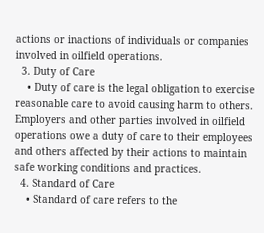actions or inactions of individuals or companies involved in oilfield operations.
  3. Duty of Care
    • Duty of care is the legal obligation to exercise reasonable care to avoid causing harm to others. Employers and other parties involved in oilfield operations owe a duty of care to their employees and others affected by their actions to maintain safe working conditions and practices.
  4. Standard of Care
    • Standard of care refers to the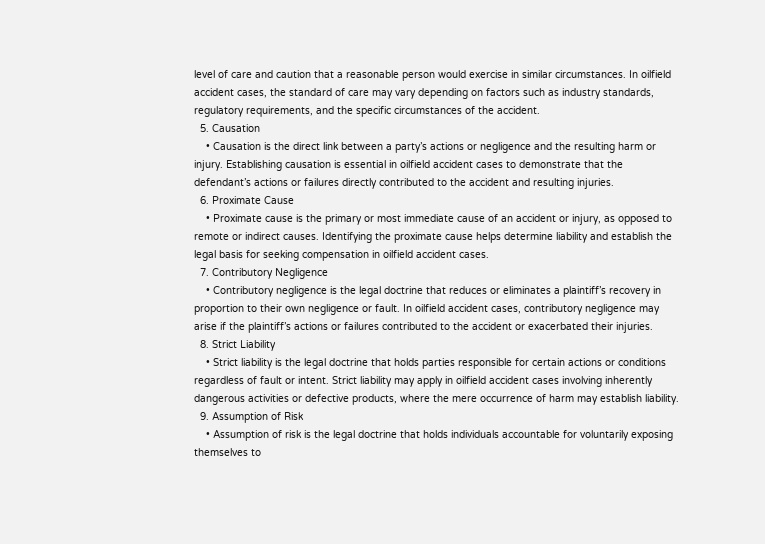level of care and caution that a reasonable person would exercise in similar circumstances. In oilfield accident cases, the standard of care may vary depending on factors such as industry standards, regulatory requirements, and the specific circumstances of the accident.
  5. Causation
    • Causation is the direct link between a party’s actions or negligence and the resulting harm or injury. Establishing causation is essential in oilfield accident cases to demonstrate that the defendant’s actions or failures directly contributed to the accident and resulting injuries.
  6. Proximate Cause
    • Proximate cause is the primary or most immediate cause of an accident or injury, as opposed to remote or indirect causes. Identifying the proximate cause helps determine liability and establish the legal basis for seeking compensation in oilfield accident cases.
  7. Contributory Negligence
    • Contributory negligence is the legal doctrine that reduces or eliminates a plaintiff’s recovery in proportion to their own negligence or fault. In oilfield accident cases, contributory negligence may arise if the plaintiff’s actions or failures contributed to the accident or exacerbated their injuries.
  8. Strict Liability
    • Strict liability is the legal doctrine that holds parties responsible for certain actions or conditions regardless of fault or intent. Strict liability may apply in oilfield accident cases involving inherently dangerous activities or defective products, where the mere occurrence of harm may establish liability.
  9. Assumption of Risk
    • Assumption of risk is the legal doctrine that holds individuals accountable for voluntarily exposing themselves to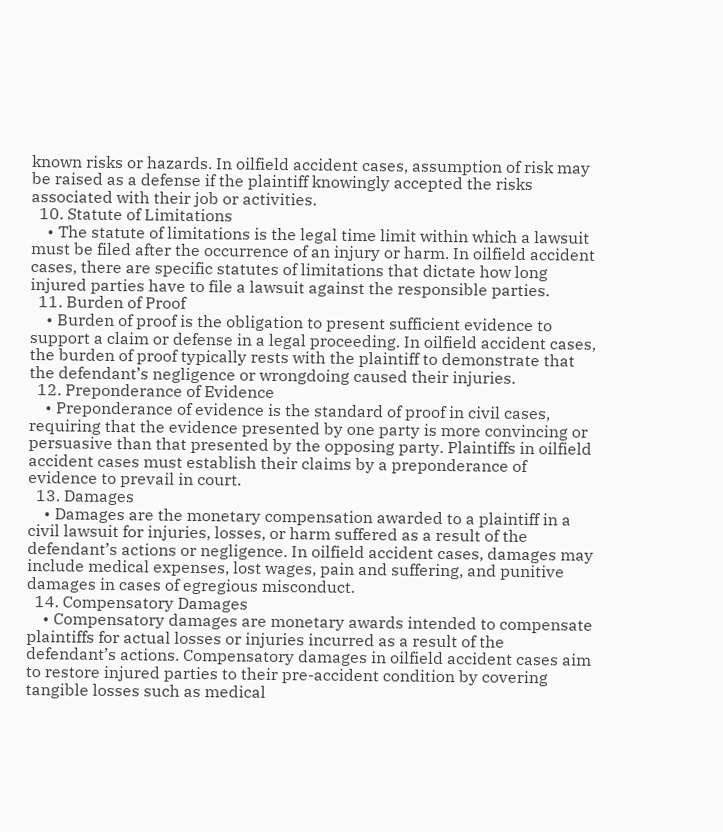known risks or hazards. In oilfield accident cases, assumption of risk may be raised as a defense if the plaintiff knowingly accepted the risks associated with their job or activities.
  10. Statute of Limitations
    • The statute of limitations is the legal time limit within which a lawsuit must be filed after the occurrence of an injury or harm. In oilfield accident cases, there are specific statutes of limitations that dictate how long injured parties have to file a lawsuit against the responsible parties.
  11. Burden of Proof
    • Burden of proof is the obligation to present sufficient evidence to support a claim or defense in a legal proceeding. In oilfield accident cases, the burden of proof typically rests with the plaintiff to demonstrate that the defendant’s negligence or wrongdoing caused their injuries.
  12. Preponderance of Evidence
    • Preponderance of evidence is the standard of proof in civil cases, requiring that the evidence presented by one party is more convincing or persuasive than that presented by the opposing party. Plaintiffs in oilfield accident cases must establish their claims by a preponderance of evidence to prevail in court.
  13. Damages
    • Damages are the monetary compensation awarded to a plaintiff in a civil lawsuit for injuries, losses, or harm suffered as a result of the defendant’s actions or negligence. In oilfield accident cases, damages may include medical expenses, lost wages, pain and suffering, and punitive damages in cases of egregious misconduct.
  14. Compensatory Damages
    • Compensatory damages are monetary awards intended to compensate plaintiffs for actual losses or injuries incurred as a result of the defendant’s actions. Compensatory damages in oilfield accident cases aim to restore injured parties to their pre-accident condition by covering tangible losses such as medical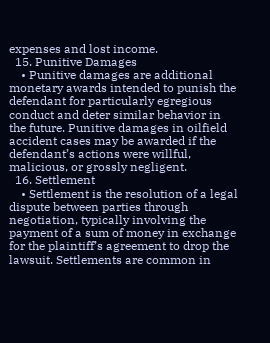expenses and lost income.
  15. Punitive Damages
    • Punitive damages are additional monetary awards intended to punish the defendant for particularly egregious conduct and deter similar behavior in the future. Punitive damages in oilfield accident cases may be awarded if the defendant’s actions were willful, malicious, or grossly negligent.
  16. Settlement
    • Settlement is the resolution of a legal dispute between parties through negotiation, typically involving the payment of a sum of money in exchange for the plaintiff’s agreement to drop the lawsuit. Settlements are common in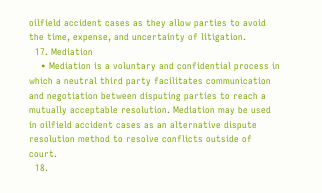oilfield accident cases as they allow parties to avoid the time, expense, and uncertainty of litigation.
  17. Mediation
    • Mediation is a voluntary and confidential process in which a neutral third party facilitates communication and negotiation between disputing parties to reach a mutually acceptable resolution. Mediation may be used in oilfield accident cases as an alternative dispute resolution method to resolve conflicts outside of court.
  18.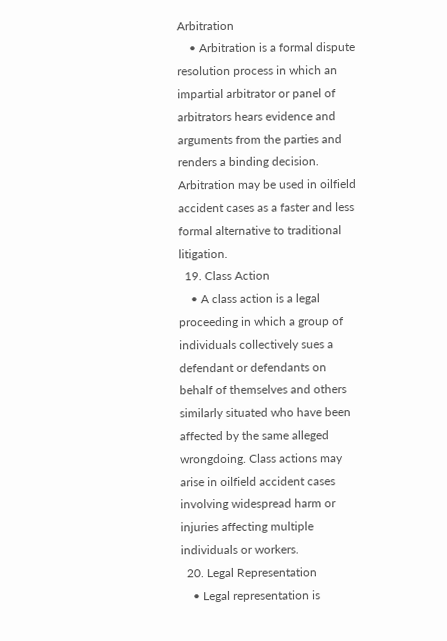Arbitration
    • Arbitration is a formal dispute resolution process in which an impartial arbitrator or panel of arbitrators hears evidence and arguments from the parties and renders a binding decision. Arbitration may be used in oilfield accident cases as a faster and less formal alternative to traditional litigation.
  19. Class Action
    • A class action is a legal proceeding in which a group of individuals collectively sues a defendant or defendants on behalf of themselves and others similarly situated who have been affected by the same alleged wrongdoing. Class actions may arise in oilfield accident cases involving widespread harm or injuries affecting multiple individuals or workers.
  20. Legal Representation
    • Legal representation is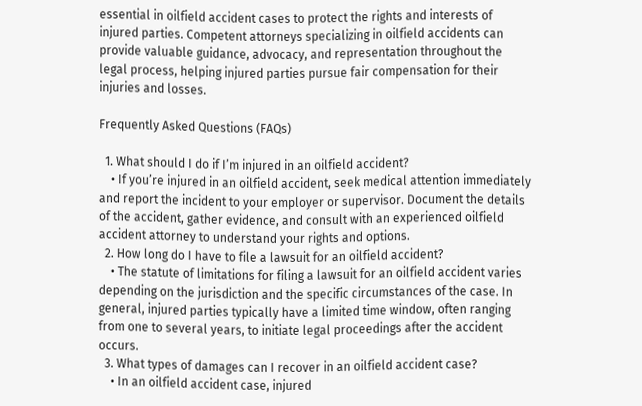essential in oilfield accident cases to protect the rights and interests of injured parties. Competent attorneys specializing in oilfield accidents can provide valuable guidance, advocacy, and representation throughout the legal process, helping injured parties pursue fair compensation for their injuries and losses.

Frequently Asked Questions (FAQs)

  1. What should I do if I’m injured in an oilfield accident?
    • If you’re injured in an oilfield accident, seek medical attention immediately and report the incident to your employer or supervisor. Document the details of the accident, gather evidence, and consult with an experienced oilfield accident attorney to understand your rights and options.
  2. How long do I have to file a lawsuit for an oilfield accident?
    • The statute of limitations for filing a lawsuit for an oilfield accident varies depending on the jurisdiction and the specific circumstances of the case. In general, injured parties typically have a limited time window, often ranging from one to several years, to initiate legal proceedings after the accident occurs.
  3. What types of damages can I recover in an oilfield accident case?
    • In an oilfield accident case, injured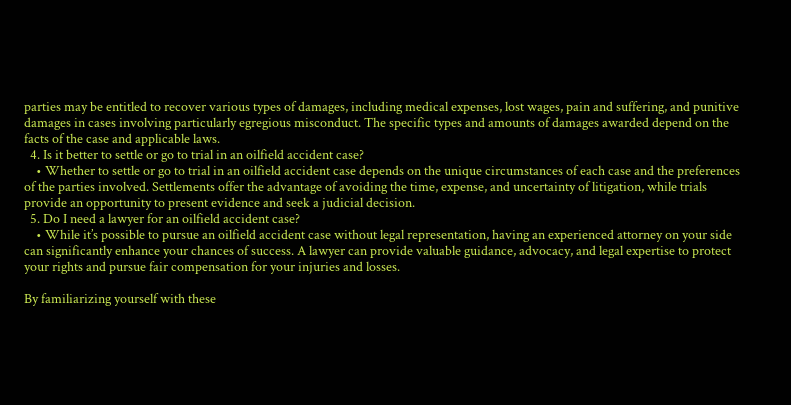parties may be entitled to recover various types of damages, including medical expenses, lost wages, pain and suffering, and punitive damages in cases involving particularly egregious misconduct. The specific types and amounts of damages awarded depend on the facts of the case and applicable laws.
  4. Is it better to settle or go to trial in an oilfield accident case?
    • Whether to settle or go to trial in an oilfield accident case depends on the unique circumstances of each case and the preferences of the parties involved. Settlements offer the advantage of avoiding the time, expense, and uncertainty of litigation, while trials provide an opportunity to present evidence and seek a judicial decision.
  5. Do I need a lawyer for an oilfield accident case?
    • While it’s possible to pursue an oilfield accident case without legal representation, having an experienced attorney on your side can significantly enhance your chances of success. A lawyer can provide valuable guidance, advocacy, and legal expertise to protect your rights and pursue fair compensation for your injuries and losses.

By familiarizing yourself with these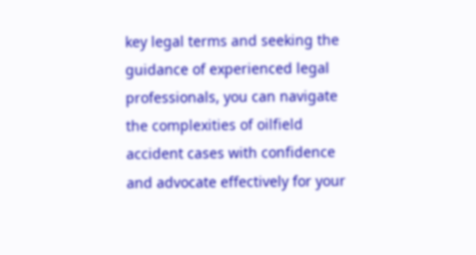key legal terms and seeking the guidance of experienced legal professionals, you can navigate the complexities of oilfield accident cases with confidence and advocate effectively for your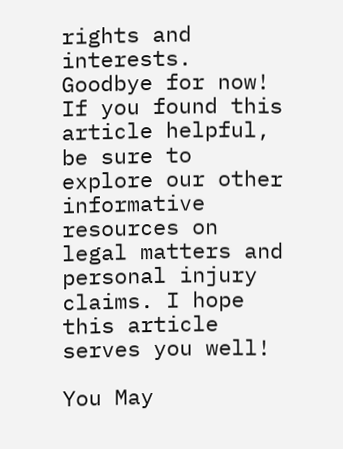rights and interests. Goodbye for now! If you found this article helpful, be sure to explore our other informative resources on legal matters and personal injury claims. I hope this article serves you well!

You May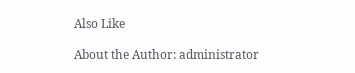Also Like

About the Author: administrator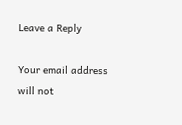Leave a Reply

Your email address will not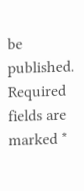be published. Required fields are marked *